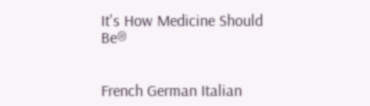It's How Medicine Should Be®


French German Italian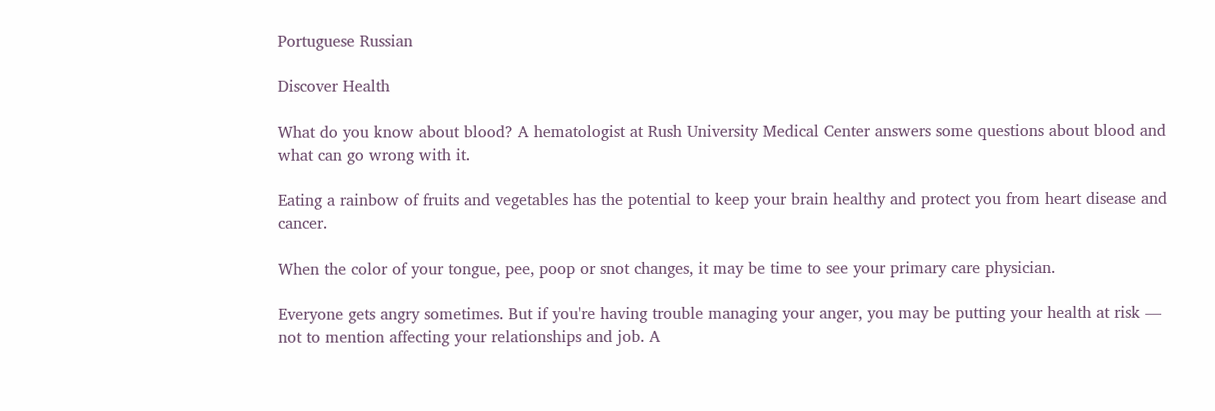Portuguese Russian

Discover Health

What do you know about blood? A hematologist at Rush University Medical Center answers some questions about blood and what can go wrong with it.

Eating a rainbow of fruits and vegetables has the potential to keep your brain healthy and protect you from heart disease and cancer.

When the color of your tongue, pee, poop or snot changes, it may be time to see your primary care physician.

Everyone gets angry sometimes. But if you're having trouble managing your anger, you may be putting your health at risk — not to mention affecting your relationships and job. A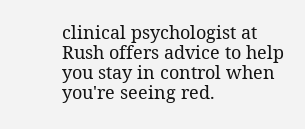clinical psychologist at Rush offers advice to help you stay in control when you're seeing red.